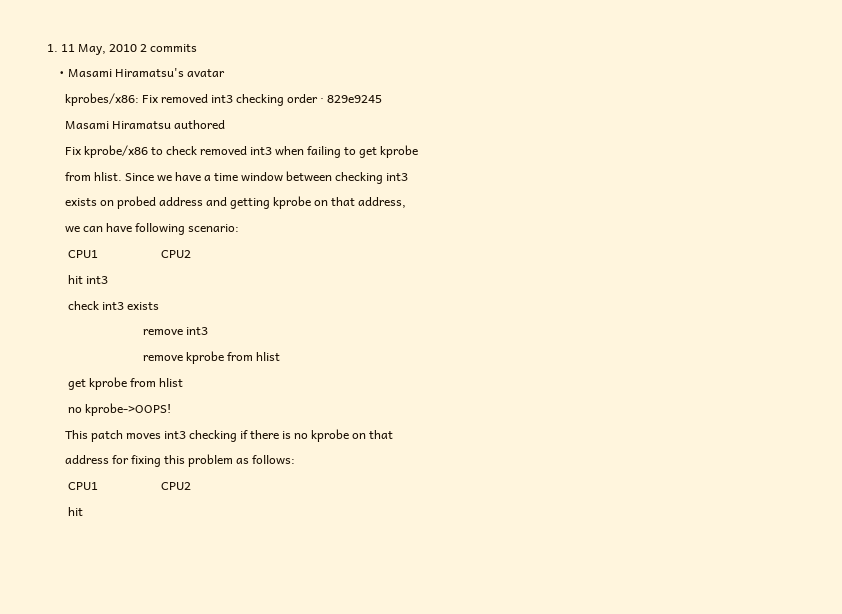1. 11 May, 2010 2 commits
    • Masami Hiramatsu's avatar
      kprobes/x86: Fix removed int3 checking order · 829e9245
      Masami Hiramatsu authored
      Fix kprobe/x86 to check removed int3 when failing to get kprobe
      from hlist. Since we have a time window between checking int3
      exists on probed address and getting kprobe on that address,
      we can have following scenario:
       CPU1                     CPU2
       hit int3
       check int3 exists
                                remove int3
                                remove kprobe from hlist
       get kprobe from hlist
       no kprobe->OOPS!
      This patch moves int3 checking if there is no kprobe on that
      address for fixing this problem as follows:
       CPU1                     CPU2
       hit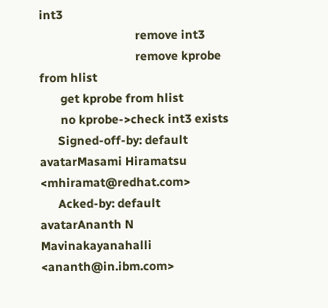int3
                                remove int3
                                remove kprobe from hlist
       get kprobe from hlist
       no kprobe->check int3 exists
      Signed-off-by: default avatarMasami Hiramatsu <mhiramat@redhat.com>
      Acked-by: default avatarAnanth N Mavinakayanahalli <ananth@in.ibm.com>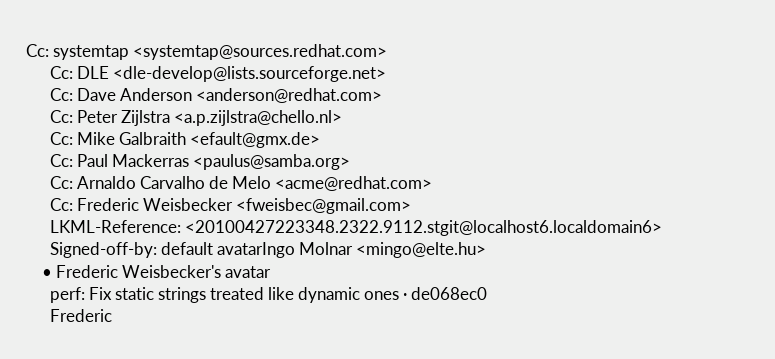Cc: systemtap <systemtap@sources.redhat.com>
      Cc: DLE <dle-develop@lists.sourceforge.net>
      Cc: Dave Anderson <anderson@redhat.com>
      Cc: Peter Zijlstra <a.p.zijlstra@chello.nl>
      Cc: Mike Galbraith <efault@gmx.de>
      Cc: Paul Mackerras <paulus@samba.org>
      Cc: Arnaldo Carvalho de Melo <acme@redhat.com>
      Cc: Frederic Weisbecker <fweisbec@gmail.com>
      LKML-Reference: <20100427223348.2322.9112.stgit@localhost6.localdomain6>
      Signed-off-by: default avatarIngo Molnar <mingo@elte.hu>
    • Frederic Weisbecker's avatar
      perf: Fix static strings treated like dynamic ones · de068ec0
      Frederic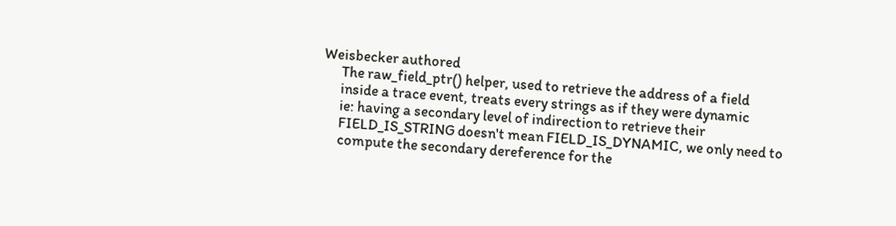Weisbecker authored
      The raw_field_ptr() helper, used to retrieve the address of a field
      inside a trace event, treats every strings as if they were dynamic
      ie: having a secondary level of indirection to retrieve their
      FIELD_IS_STRING doesn't mean FIELD_IS_DYNAMIC, we only need to
      compute the secondary dereference for the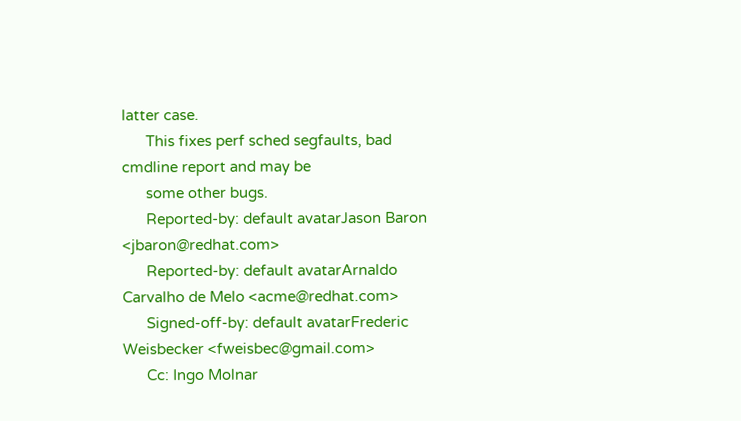latter case.
      This fixes perf sched segfaults, bad cmdline report and may be
      some other bugs.
      Reported-by: default avatarJason Baron <jbaron@redhat.com>
      Reported-by: default avatarArnaldo Carvalho de Melo <acme@redhat.com>
      Signed-off-by: default avatarFrederic Weisbecker <fweisbec@gmail.com>
      Cc: Ingo Molnar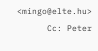<mingo@elte.hu>
      Cc: Peter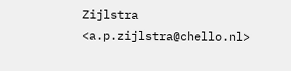Zijlstra <a.p.zijlstra@chello.nl>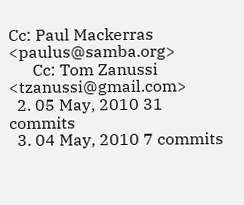Cc: Paul Mackerras <paulus@samba.org>
      Cc: Tom Zanussi <tzanussi@gmail.com>
  2. 05 May, 2010 31 commits
  3. 04 May, 2010 7 commits